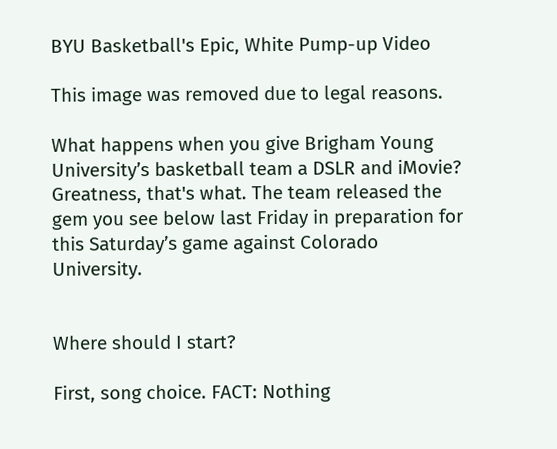BYU Basketball's Epic, White Pump-up Video

This image was removed due to legal reasons.

What happens when you give Brigham Young University’s basketball team a DSLR and iMovie? Greatness, that's what. The team released the gem you see below last Friday in preparation for this Saturday’s game against Colorado University.


Where should I start?

First, song choice. FACT: Nothing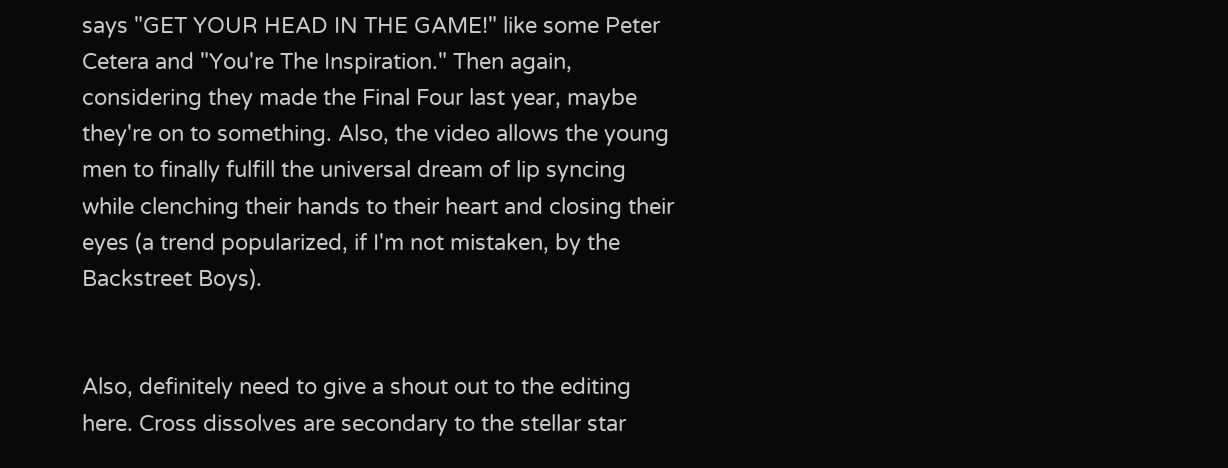says "GET YOUR HEAD IN THE GAME!" like some Peter Cetera and "You're The Inspiration." Then again, considering they made the Final Four last year, maybe they're on to something. Also, the video allows the young men to finally fulfill the universal dream of lip syncing while clenching their hands to their heart and closing their eyes (a trend popularized, if I'm not mistaken, by the Backstreet Boys).


Also, definitely need to give a shout out to the editing here. Cross dissolves are secondary to the stellar star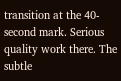transition at the 40-second mark. Serious quality work there. The subtle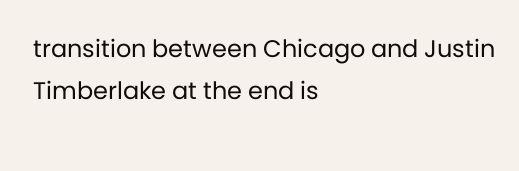transition between Chicago and Justin Timberlake at the end is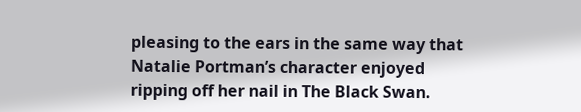pleasing to the ears in the same way that Natalie Portman’s character enjoyed ripping off her nail in The Black Swan.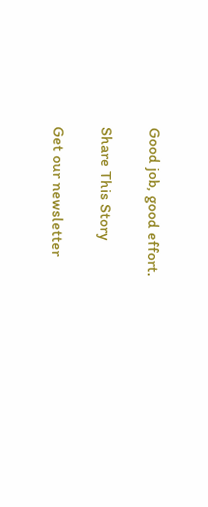Good job, good effort.

Share This Story

Get our newsletter